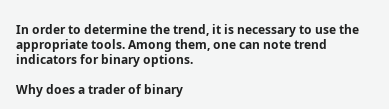In order to determine the trend, it is necessary to use the appropriate tools. Among them, one can note trend indicators for binary options.

Why does a trader of binary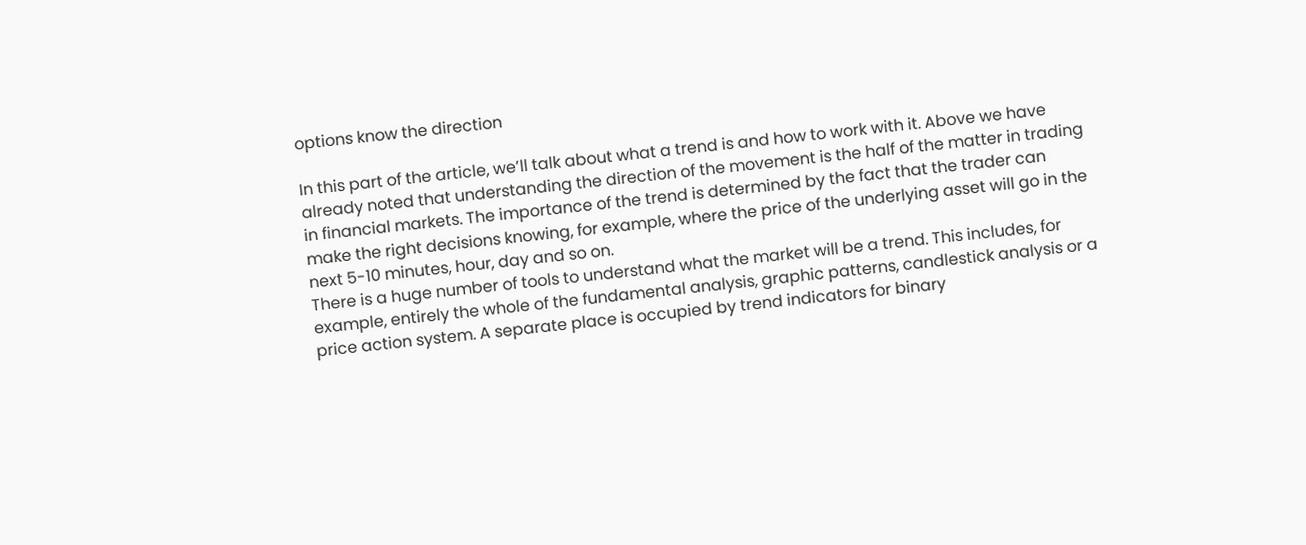options know the direction

In this part of the article, we’ll talk about what a trend is and how to work with it. Above we have already noted that understanding the direction of the movement is the half of the matter in trading in financial markets. The importance of the trend is determined by the fact that the trader can make the right decisions knowing, for example, where the price of the underlying asset will go in the next 5-10 minutes, hour, day and so on.
There is a huge number of tools to understand what the market will be a trend. This includes, for example, entirely the whole of the fundamental analysis, graphic patterns, candlestick analysis or a price action system. A separate place is occupied by trend indicators for binary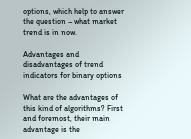options, which help to answer the question – what market trend is in now.

Advantages and disadvantages of trend indicators for binary options

What are the advantages of this kind of algorithms? First and foremost, their main advantage is the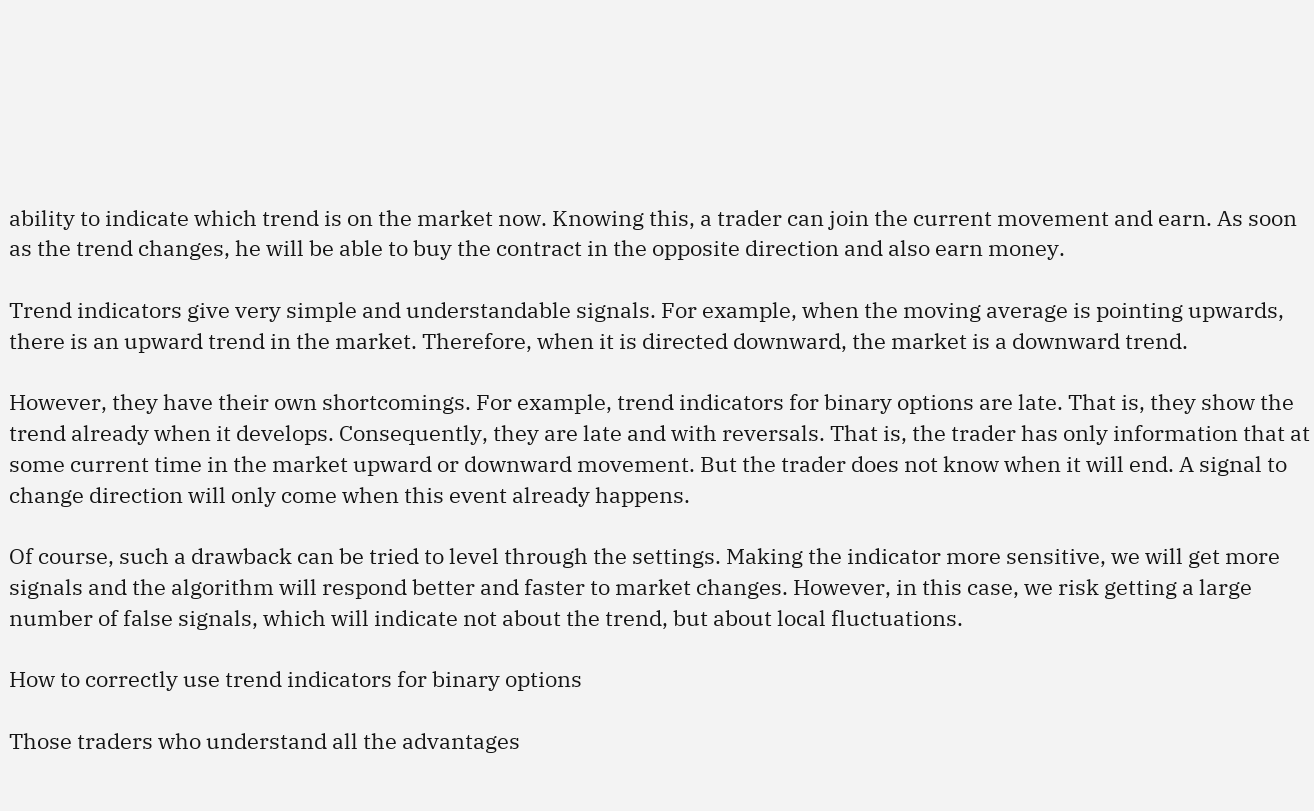ability to indicate which trend is on the market now. Knowing this, a trader can join the current movement and earn. As soon as the trend changes, he will be able to buy the contract in the opposite direction and also earn money.

Trend indicators give very simple and understandable signals. For example, when the moving average is pointing upwards, there is an upward trend in the market. Therefore, when it is directed downward, the market is a downward trend.

However, they have their own shortcomings. For example, trend indicators for binary options are late. That is, they show the trend already when it develops. Consequently, they are late and with reversals. That is, the trader has only information that at some current time in the market upward or downward movement. But the trader does not know when it will end. A signal to change direction will only come when this event already happens.

Of course, such a drawback can be tried to level through the settings. Making the indicator more sensitive, we will get more signals and the algorithm will respond better and faster to market changes. However, in this case, we risk getting a large number of false signals, which will indicate not about the trend, but about local fluctuations.

How to correctly use trend indicators for binary options

Those traders who understand all the advantages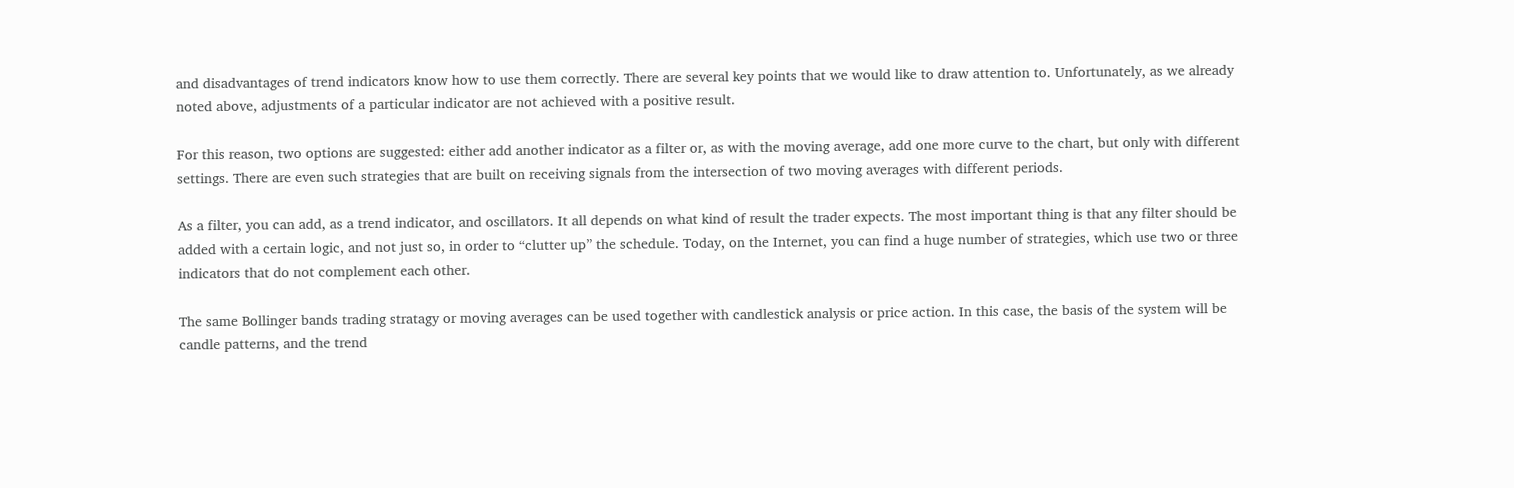and disadvantages of trend indicators know how to use them correctly. There are several key points that we would like to draw attention to. Unfortunately, as we already noted above, adjustments of a particular indicator are not achieved with a positive result.

For this reason, two options are suggested: either add another indicator as a filter or, as with the moving average, add one more curve to the chart, but only with different settings. There are even such strategies that are built on receiving signals from the intersection of two moving averages with different periods.

As a filter, you can add, as a trend indicator, and oscillators. It all depends on what kind of result the trader expects. The most important thing is that any filter should be added with a certain logic, and not just so, in order to “clutter up” the schedule. Today, on the Internet, you can find a huge number of strategies, which use two or three indicators that do not complement each other.

The same Bollinger bands trading stratagy or moving averages can be used together with candlestick analysis or price action. In this case, the basis of the system will be candle patterns, and the trend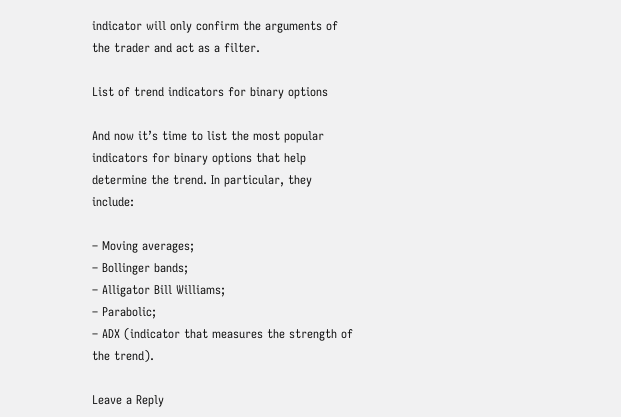indicator will only confirm the arguments of the trader and act as a filter.

List of trend indicators for binary options

And now it’s time to list the most popular indicators for binary options that help determine the trend. In particular, they include:

– Moving averages;
– Bollinger bands;
– Alligator Bill Williams;
– Parabolic;
– ADX (indicator that measures the strength of the trend).

Leave a Reply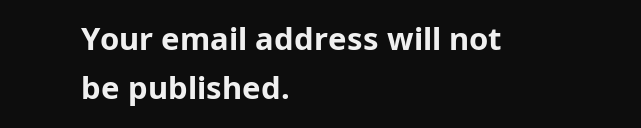Your email address will not be published.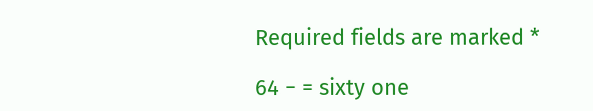Required fields are marked *

64 − = sixty one